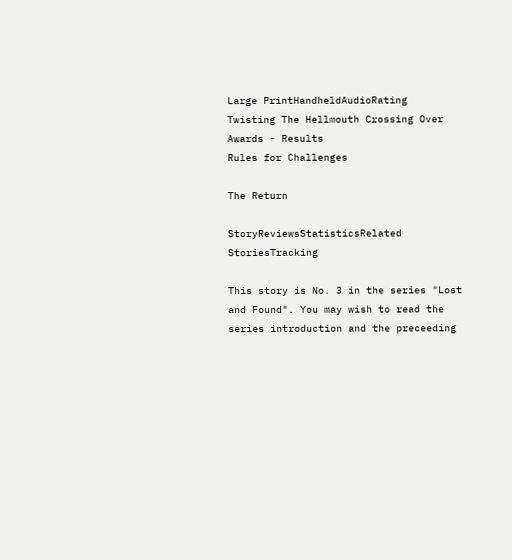Large PrintHandheldAudioRating
Twisting The Hellmouth Crossing Over Awards - Results
Rules for Challenges

The Return

StoryReviewsStatisticsRelated StoriesTracking

This story is No. 3 in the series "Lost and Found". You may wish to read the series introduction and the preceeding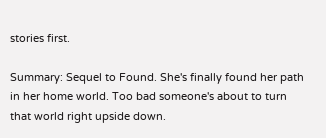stories first.

Summary: Sequel to Found. She's finally found her path in her home world. Too bad someone's about to turn that world right upside down.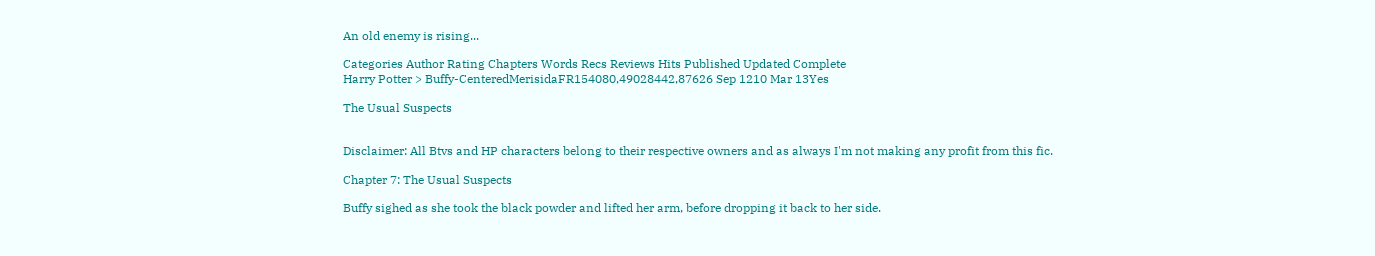An old enemy is rising...

Categories Author Rating Chapters Words Recs Reviews Hits Published Updated Complete
Harry Potter > Buffy-CenteredMerisidaFR154080,49028442,87626 Sep 1210 Mar 13Yes

The Usual Suspects


Disclaimer: All Btvs and HP characters belong to their respective owners and as always I'm not making any profit from this fic.

Chapter 7: The Usual Suspects

Buffy sighed as she took the black powder and lifted her arm, before dropping it back to her side.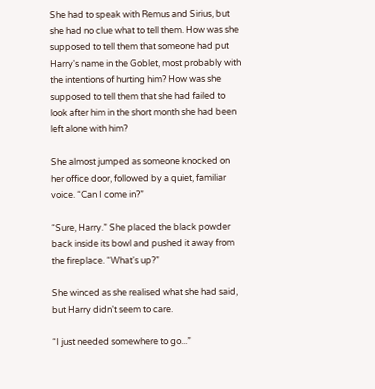She had to speak with Remus and Sirius, but she had no clue what to tell them. How was she supposed to tell them that someone had put Harry's name in the Goblet, most probably with the intentions of hurting him? How was she supposed to tell them that she had failed to look after him in the short month she had been left alone with him?

She almost jumped as someone knocked on her office door, followed by a quiet, familiar voice. “Can I come in?”

“Sure, Harry.” She placed the black powder back inside its bowl and pushed it away from the fireplace. “What's up?”

She winced as she realised what she had said, but Harry didn't seem to care.

“I just needed somewhere to go...”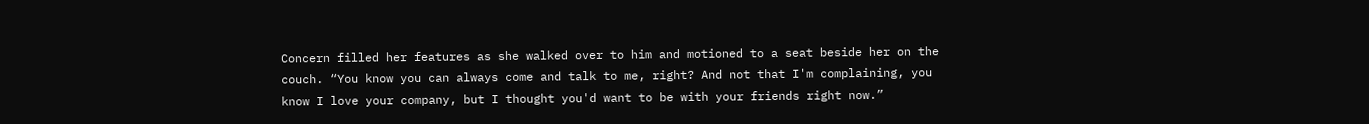Concern filled her features as she walked over to him and motioned to a seat beside her on the couch. “You know you can always come and talk to me, right? And not that I'm complaining, you know I love your company, but I thought you'd want to be with your friends right now.”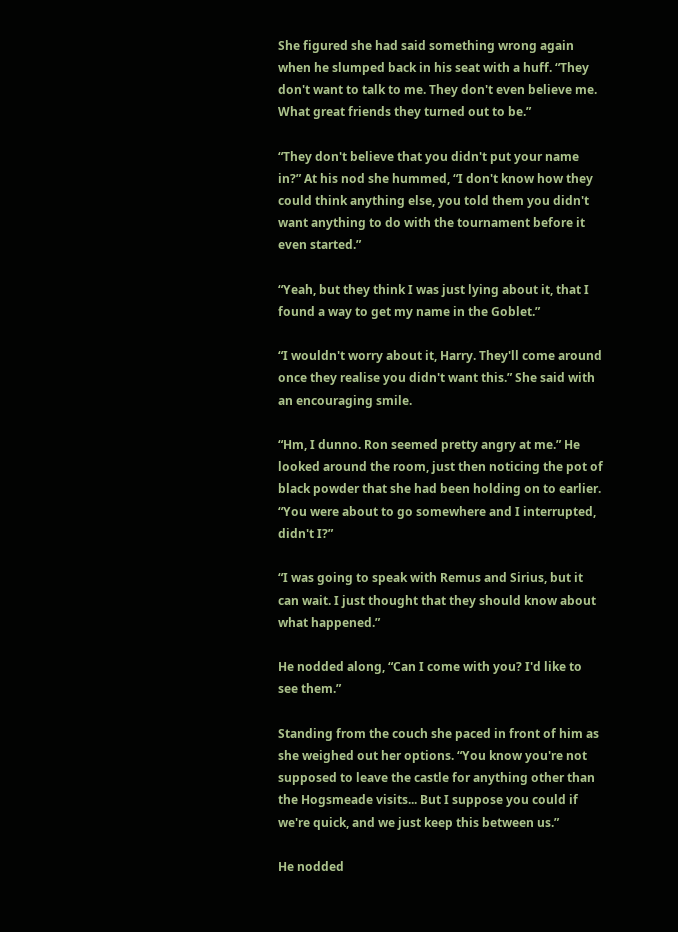She figured she had said something wrong again when he slumped back in his seat with a huff. “They don't want to talk to me. They don't even believe me. What great friends they turned out to be.”

“They don't believe that you didn't put your name in?” At his nod she hummed, “I don't know how they could think anything else, you told them you didn't want anything to do with the tournament before it even started.”

“Yeah, but they think I was just lying about it, that I found a way to get my name in the Goblet.”

“I wouldn't worry about it, Harry. They'll come around once they realise you didn't want this.” She said with an encouraging smile.

“Hm, I dunno. Ron seemed pretty angry at me.” He looked around the room, just then noticing the pot of black powder that she had been holding on to earlier. “You were about to go somewhere and I interrupted, didn't I?”

“I was going to speak with Remus and Sirius, but it can wait. I just thought that they should know about what happened.”

He nodded along, “Can I come with you? I'd like to see them.”

Standing from the couch she paced in front of him as she weighed out her options. “You know you're not supposed to leave the castle for anything other than the Hogsmeade visits... But I suppose you could if we're quick, and we just keep this between us.”

He nodded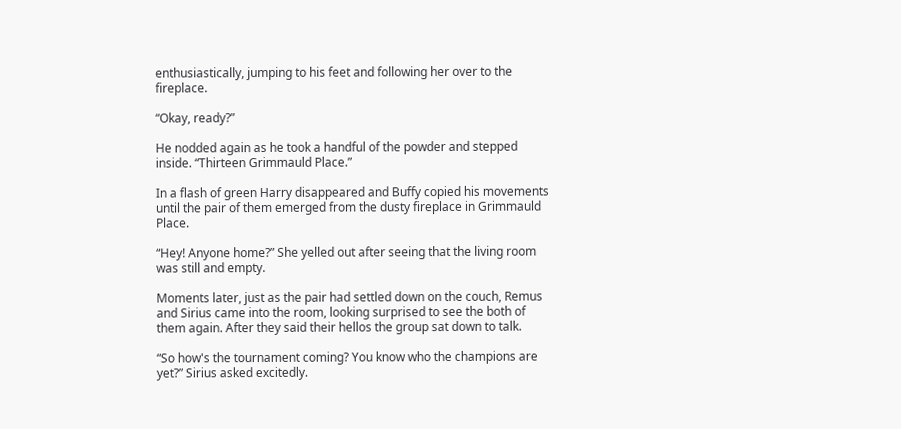enthusiastically, jumping to his feet and following her over to the fireplace.

“Okay, ready?”

He nodded again as he took a handful of the powder and stepped inside. “Thirteen Grimmauld Place.”

In a flash of green Harry disappeared and Buffy copied his movements until the pair of them emerged from the dusty fireplace in Grimmauld Place.

“Hey! Anyone home?” She yelled out after seeing that the living room was still and empty.

Moments later, just as the pair had settled down on the couch, Remus and Sirius came into the room, looking surprised to see the both of them again. After they said their hellos the group sat down to talk.

“So how's the tournament coming? You know who the champions are yet?” Sirius asked excitedly.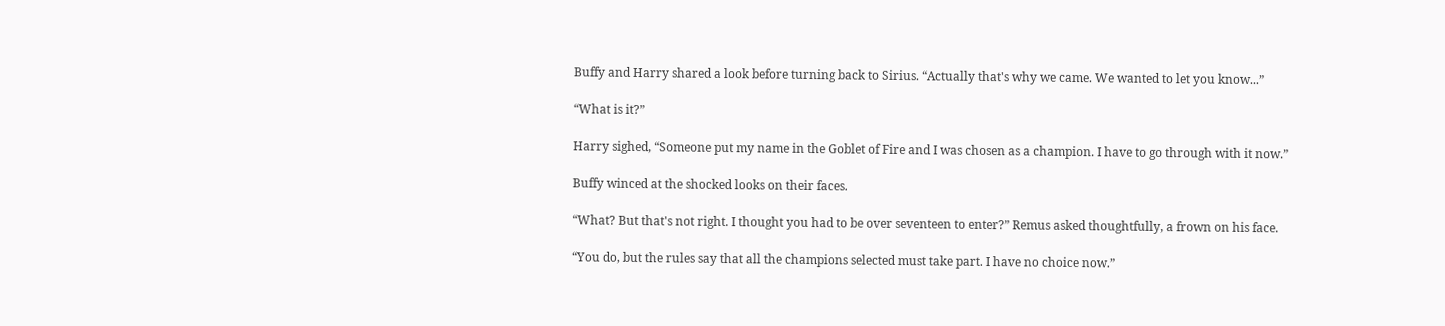Buffy and Harry shared a look before turning back to Sirius. “Actually that's why we came. We wanted to let you know...”

“What is it?”

Harry sighed, “Someone put my name in the Goblet of Fire and I was chosen as a champion. I have to go through with it now.”

Buffy winced at the shocked looks on their faces.

“What? But that's not right. I thought you had to be over seventeen to enter?” Remus asked thoughtfully, a frown on his face.

“You do, but the rules say that all the champions selected must take part. I have no choice now.”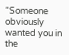“Someone obviously wanted you in the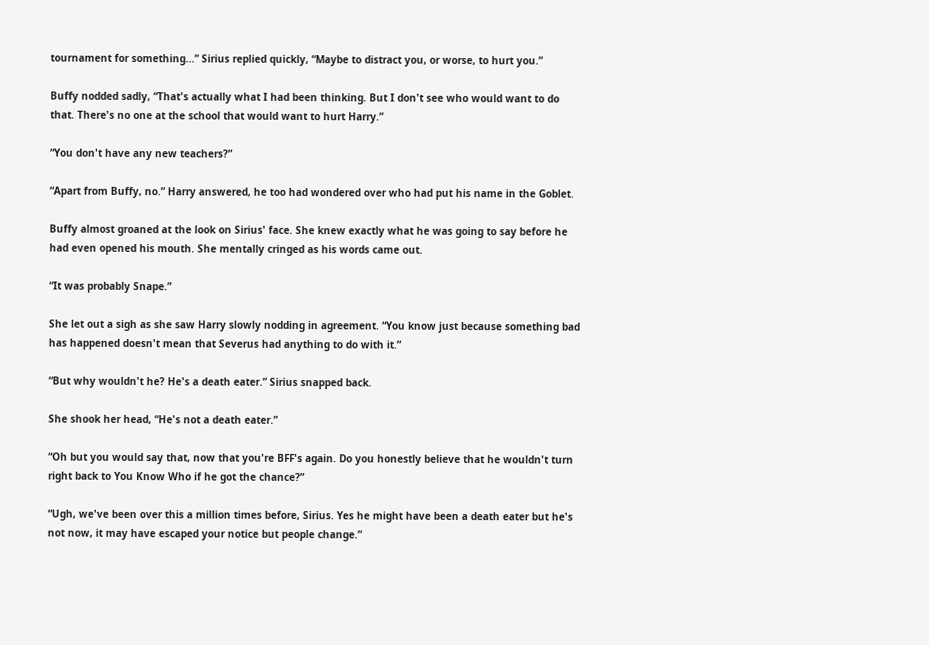tournament for something...” Sirius replied quickly, “Maybe to distract you, or worse, to hurt you.”

Buffy nodded sadly, “That's actually what I had been thinking. But I don't see who would want to do that. There's no one at the school that would want to hurt Harry.”

“You don't have any new teachers?”

“Apart from Buffy, no.” Harry answered, he too had wondered over who had put his name in the Goblet.

Buffy almost groaned at the look on Sirius' face. She knew exactly what he was going to say before he had even opened his mouth. She mentally cringed as his words came out.

“It was probably Snape.”

She let out a sigh as she saw Harry slowly nodding in agreement. “You know just because something bad has happened doesn't mean that Severus had anything to do with it.”

“But why wouldn't he? He's a death eater.” Sirius snapped back.

She shook her head, “He's not a death eater.”

“Oh but you would say that, now that you're BFF's again. Do you honestly believe that he wouldn't turn right back to You Know Who if he got the chance?”

“Ugh, we've been over this a million times before, Sirius. Yes he might have been a death eater but he's not now, it may have escaped your notice but people change.”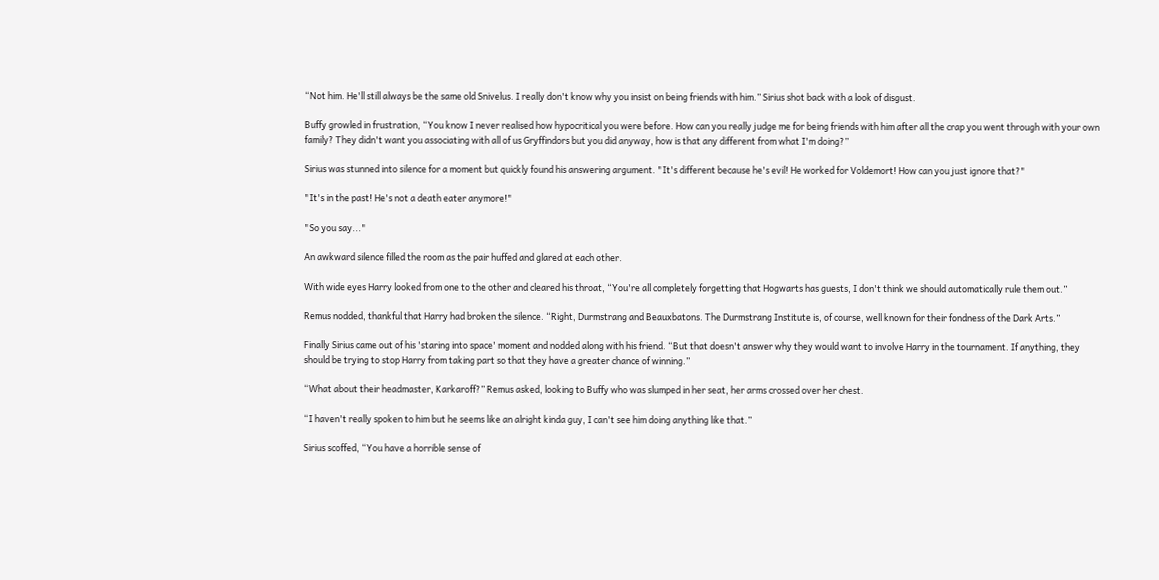“Not him. He'll still always be the same old Snivelus. I really don't know why you insist on being friends with him.” Sirius shot back with a look of disgust.

Buffy growled in frustration, “You know I never realised how hypocritical you were before. How can you really judge me for being friends with him after all the crap you went through with your own family? They didn't want you associating with all of us Gryffindors but you did anyway, how is that any different from what I'm doing?”

Sirius was stunned into silence for a moment but quickly found his answering argument. "It's different because he's evil! He worked for Voldemort! How can you just ignore that?"

"It's in the past! He's not a death eater anymore!"

"So you say..."

An awkward silence filled the room as the pair huffed and glared at each other.

With wide eyes Harry looked from one to the other and cleared his throat, “You're all completely forgetting that Hogwarts has guests, I don't think we should automatically rule them out.”

Remus nodded, thankful that Harry had broken the silence. “Right, Durmstrang and Beauxbatons. The Durmstrang Institute is, of course, well known for their fondness of the Dark Arts.”

Finally Sirius came out of his 'staring into space' moment and nodded along with his friend. “But that doesn't answer why they would want to involve Harry in the tournament. If anything, they should be trying to stop Harry from taking part so that they have a greater chance of winning.”

“What about their headmaster, Karkaroff?” Remus asked, looking to Buffy who was slumped in her seat, her arms crossed over her chest.

“I haven't really spoken to him but he seems like an alright kinda guy, I can't see him doing anything like that.”

Sirius scoffed, “You have a horrible sense of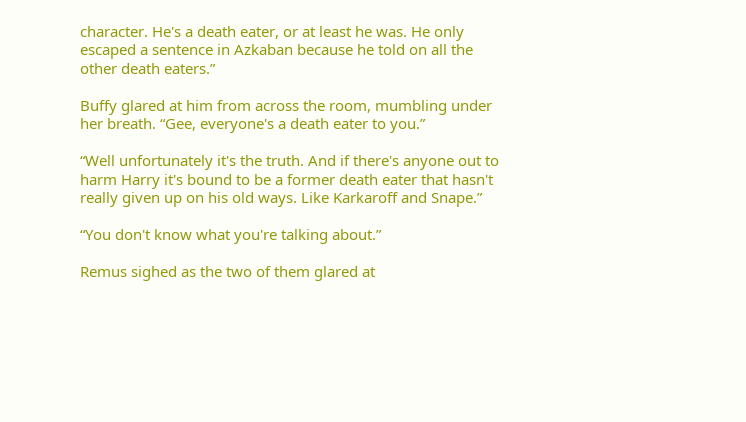character. He's a death eater, or at least he was. He only escaped a sentence in Azkaban because he told on all the other death eaters.”

Buffy glared at him from across the room, mumbling under her breath. “Gee, everyone's a death eater to you.”

“Well unfortunately it's the truth. And if there's anyone out to harm Harry it's bound to be a former death eater that hasn't really given up on his old ways. Like Karkaroff and Snape.”

“You don't know what you're talking about.”

Remus sighed as the two of them glared at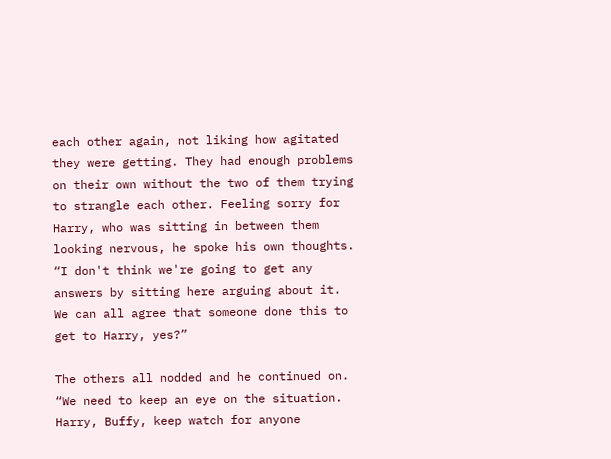each other again, not liking how agitated they were getting. They had enough problems on their own without the two of them trying to strangle each other. Feeling sorry for Harry, who was sitting in between them looking nervous, he spoke his own thoughts. “I don't think we're going to get any answers by sitting here arguing about it. We can all agree that someone done this to get to Harry, yes?”

The others all nodded and he continued on. “We need to keep an eye on the situation. Harry, Buffy, keep watch for anyone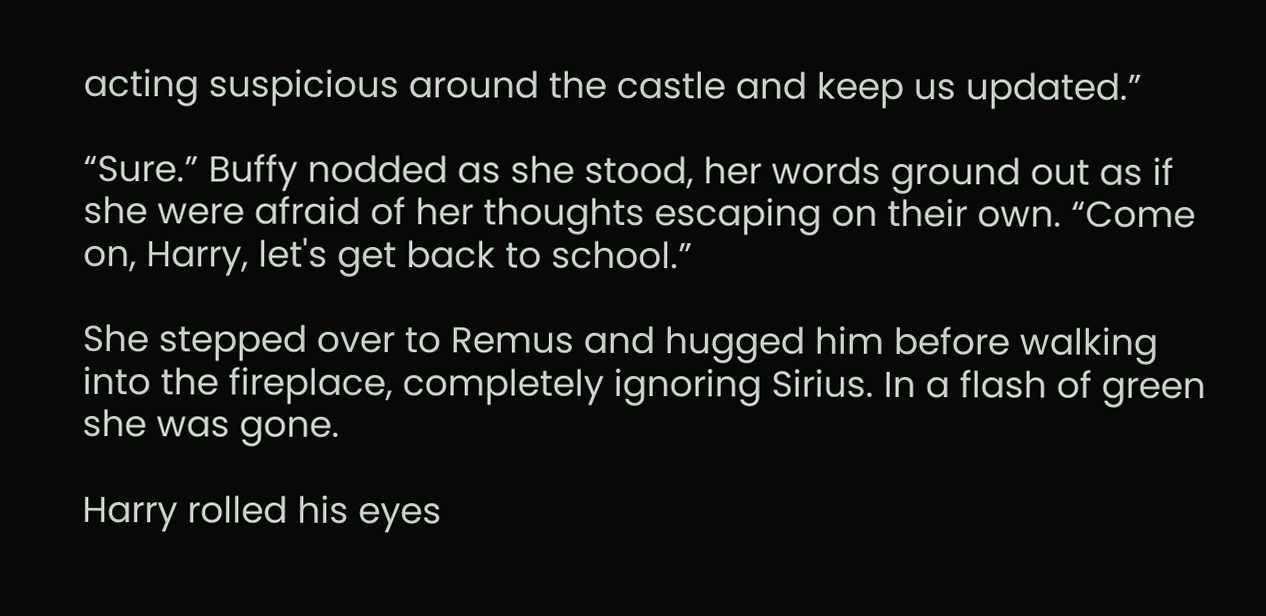acting suspicious around the castle and keep us updated.”

“Sure.” Buffy nodded as she stood, her words ground out as if she were afraid of her thoughts escaping on their own. “Come on, Harry, let's get back to school.”

She stepped over to Remus and hugged him before walking into the fireplace, completely ignoring Sirius. In a flash of green she was gone.

Harry rolled his eyes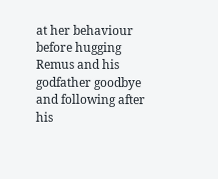at her behaviour before hugging Remus and his godfather goodbye and following after his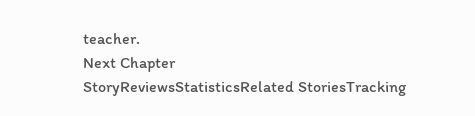teacher.
Next Chapter
StoryReviewsStatisticsRelated StoriesTracking